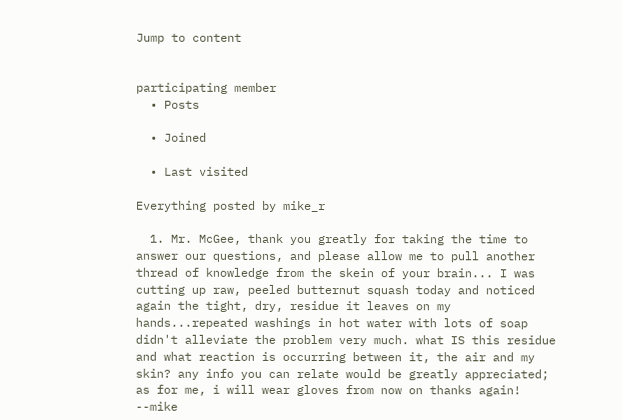Jump to content


participating member
  • Posts

  • Joined

  • Last visited

Everything posted by mike_r

  1. Mr. McGee, thank you greatly for taking the time to answer our questions, and please allow me to pull another thread of knowledge from the skein of your brain... I was cutting up raw, peeled butternut squash today and noticed again the tight, dry, residue it leaves on my hands...repeated washings in hot water with lots of soap didn't alleviate the problem very much. what IS this residue and what reaction is occurring between it, the air and my skin? any info you can relate would be greatly appreciated; as for me, i will wear gloves from now on thanks again! --mike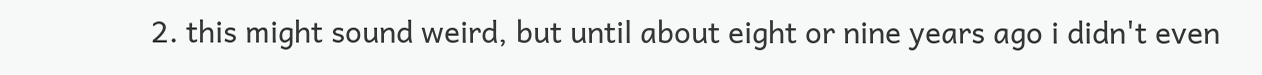2. this might sound weird, but until about eight or nine years ago i didn't even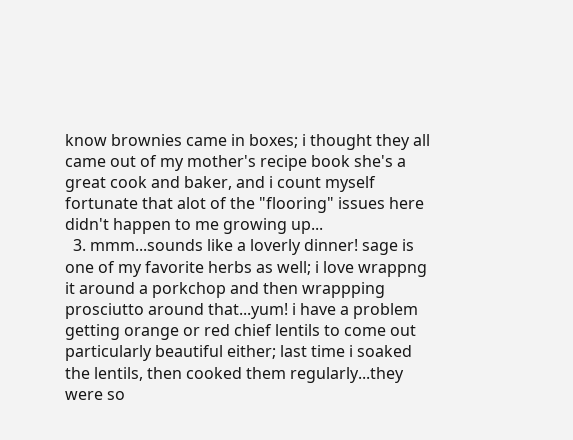know brownies came in boxes; i thought they all came out of my mother's recipe book she's a great cook and baker, and i count myself fortunate that alot of the "flooring" issues here didn't happen to me growing up...
  3. mmm...sounds like a loverly dinner! sage is one of my favorite herbs as well; i love wrappng it around a porkchop and then wrappping prosciutto around that...yum! i have a problem getting orange or red chief lentils to come out particularly beautiful either; last time i soaked the lentils, then cooked them regularly...they were so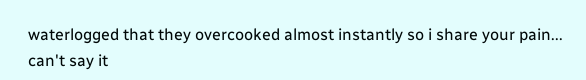waterlogged that they overcooked almost instantly so i share your pain... can't say it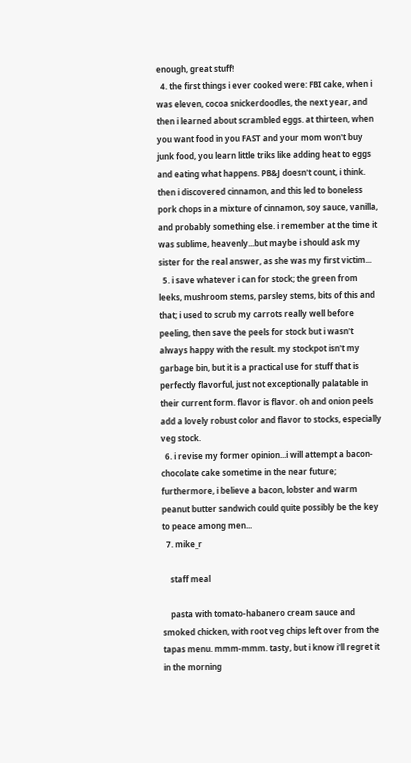enough, great stuff!
  4. the first things i ever cooked were: FBI cake, when i was eleven, cocoa snickerdoodles, the next year, and then i learned about scrambled eggs. at thirteen, when you want food in you FAST and your mom won't buy junk food, you learn little triks like adding heat to eggs and eating what happens. PB&J doesn't count, i think. then i discovered cinnamon, and this led to boneless pork chops in a mixture of cinnamon, soy sauce, vanilla, and probably something else. i remember at the time it was sublime, heavenly...but maybe i should ask my sister for the real answer, as she was my first victim...
  5. i save whatever i can for stock; the green from leeks, mushroom stems, parsley stems, bits of this and that; i used to scrub my carrots really well before peeling, then save the peels for stock but i wasn't always happy with the result. my stockpot isn't my garbage bin, but it is a practical use for stuff that is perfectly flavorful, just not exceptionally palatable in their current form. flavor is flavor. oh and onion peels add a lovely robust color and flavor to stocks, especially veg stock.
  6. i revise my former opinion...i will attempt a bacon-chocolate cake sometime in the near future; furthermore, i believe a bacon, lobster and warm peanut butter sandwich could quite possibly be the key to peace among men...
  7. mike_r

    staff meal

    pasta with tomato-habanero cream sauce and smoked chicken, with root veg chips left over from the tapas menu. mmm-mmm. tasty, but i know i'll regret it in the morning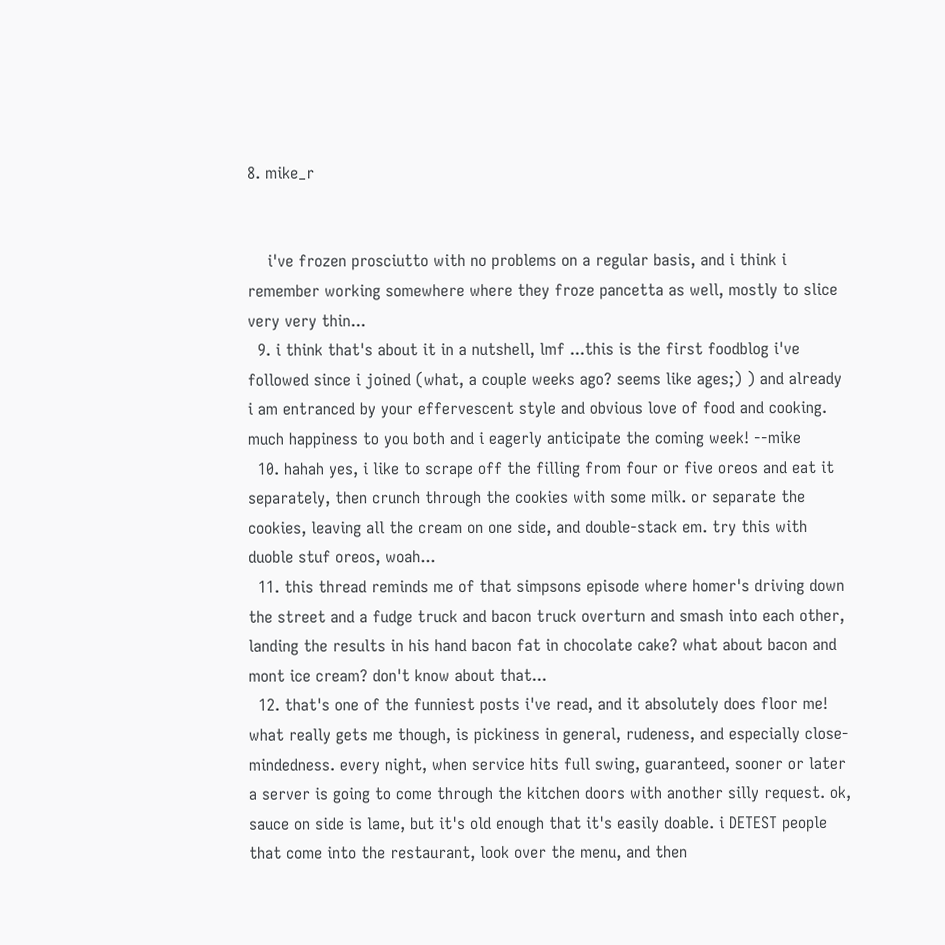8. mike_r


    i've frozen prosciutto with no problems on a regular basis, and i think i remember working somewhere where they froze pancetta as well, mostly to slice very very thin...
  9. i think that's about it in a nutshell, lmf ...this is the first foodblog i've followed since i joined (what, a couple weeks ago? seems like ages;) ) and already i am entranced by your effervescent style and obvious love of food and cooking. much happiness to you both and i eagerly anticipate the coming week! --mike
  10. hahah yes, i like to scrape off the filling from four or five oreos and eat it separately, then crunch through the cookies with some milk. or separate the cookies, leaving all the cream on one side, and double-stack em. try this with duoble stuf oreos, woah...
  11. this thread reminds me of that simpsons episode where homer's driving down the street and a fudge truck and bacon truck overturn and smash into each other, landing the results in his hand bacon fat in chocolate cake? what about bacon and mont ice cream? don't know about that...
  12. that's one of the funniest posts i've read, and it absolutely does floor me! what really gets me though, is pickiness in general, rudeness, and especially close-mindedness. every night, when service hits full swing, guaranteed, sooner or later a server is going to come through the kitchen doors with another silly request. ok, sauce on side is lame, but it's old enough that it's easily doable. i DETEST people that come into the restaurant, look over the menu, and then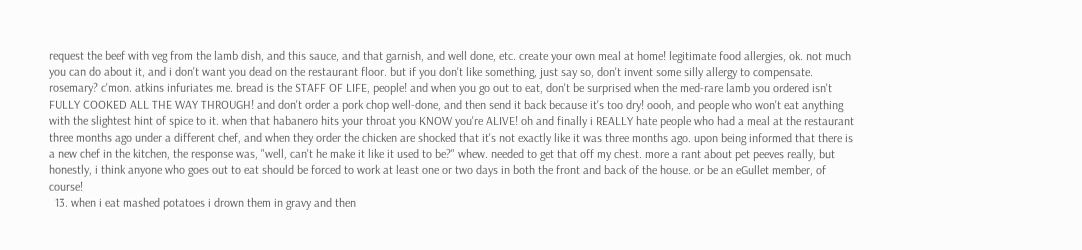request the beef with veg from the lamb dish, and this sauce, and that garnish, and well done, etc. create your own meal at home! legitimate food allergies, ok. not much you can do about it, and i don't want you dead on the restaurant floor. but if you don't like something, just say so, don't invent some silly allergy to compensate. rosemary? c'mon. atkins infuriates me. bread is the STAFF OF LIFE, people! and when you go out to eat, don't be surprised when the med-rare lamb you ordered isn't FULLY COOKED ALL THE WAY THROUGH! and don't order a pork chop well-done, and then send it back because it's too dry! oooh, and people who won't eat anything with the slightest hint of spice to it. when that habanero hits your throat you KNOW you're ALIVE! oh and finally i REALLY hate people who had a meal at the restaurant three months ago under a different chef, and when they order the chicken are shocked that it's not exactly like it was three months ago. upon being informed that there is a new chef in the kitchen, the response was, "well, can't he make it like it used to be?" whew. needed to get that off my chest. more a rant about pet peeves really, but honestly, i think anyone who goes out to eat should be forced to work at least one or two days in both the front and back of the house. or be an eGullet member, of course!
  13. when i eat mashed potatoes i drown them in gravy and then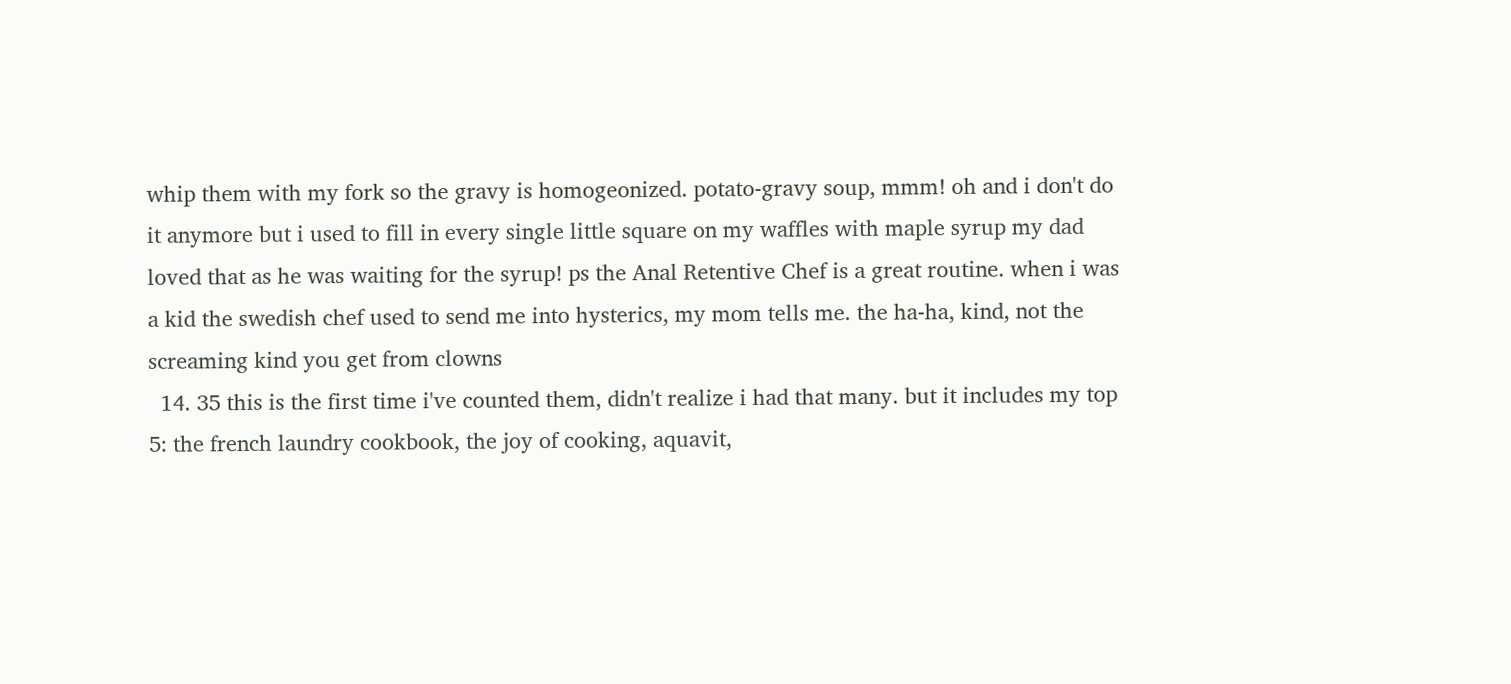whip them with my fork so the gravy is homogeonized. potato-gravy soup, mmm! oh and i don't do it anymore but i used to fill in every single little square on my waffles with maple syrup my dad loved that as he was waiting for the syrup! ps the Anal Retentive Chef is a great routine. when i was a kid the swedish chef used to send me into hysterics, my mom tells me. the ha-ha, kind, not the screaming kind you get from clowns
  14. 35 this is the first time i've counted them, didn't realize i had that many. but it includes my top 5: the french laundry cookbook, the joy of cooking, aquavit,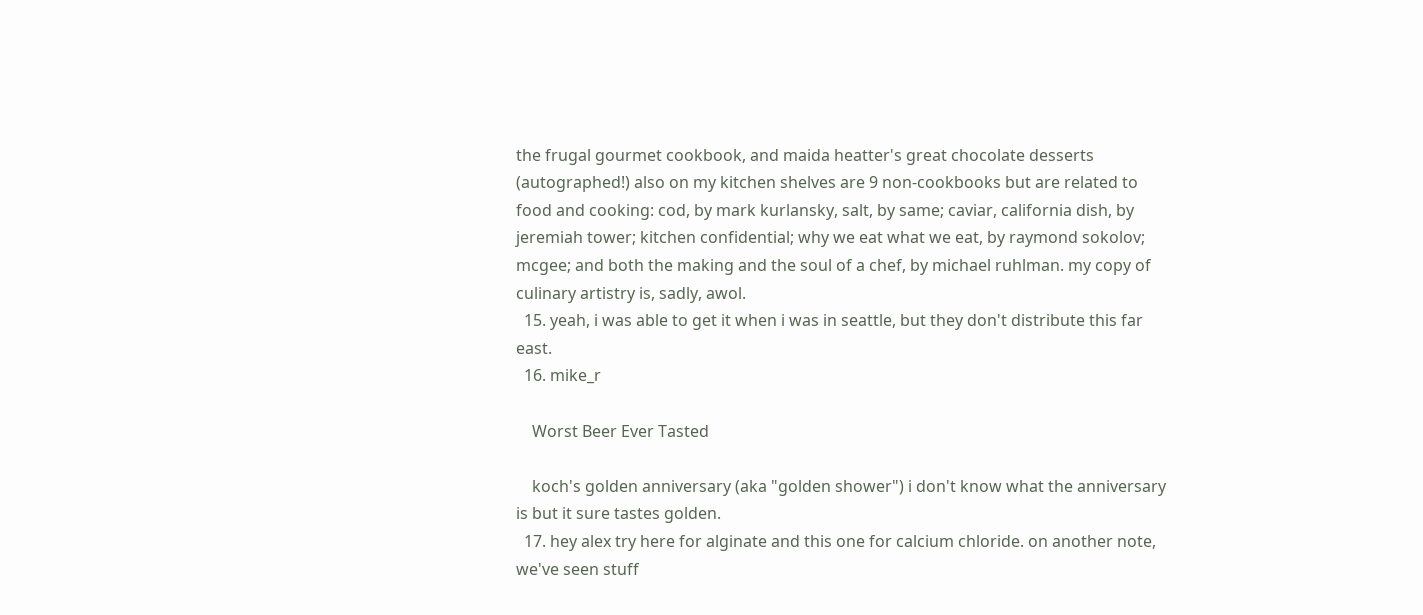the frugal gourmet cookbook, and maida heatter's great chocolate desserts (autographed!) also on my kitchen shelves are 9 non-cookbooks but are related to food and cooking: cod, by mark kurlansky, salt, by same; caviar, california dish, by jeremiah tower; kitchen confidential; why we eat what we eat, by raymond sokolov; mcgee; and both the making and the soul of a chef, by michael ruhlman. my copy of culinary artistry is, sadly, awol.
  15. yeah, i was able to get it when i was in seattle, but they don't distribute this far east.
  16. mike_r

    Worst Beer Ever Tasted

    koch's golden anniversary (aka "golden shower") i don't know what the anniversary is but it sure tastes golden.
  17. hey alex try here for alginate and this one for calcium chloride. on another note, we've seen stuff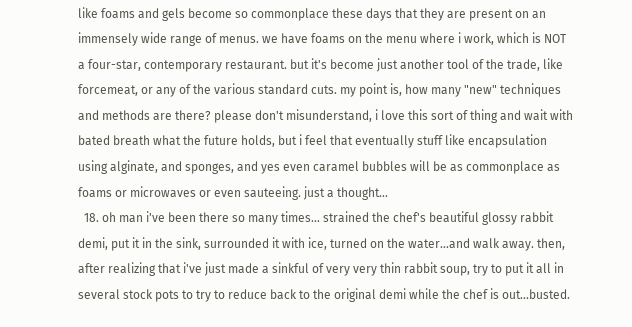like foams and gels become so commonplace these days that they are present on an immensely wide range of menus. we have foams on the menu where i work, which is NOT a four-star, contemporary restaurant. but it's become just another tool of the trade, like forcemeat, or any of the various standard cuts. my point is, how many "new" techniques and methods are there? please don't misunderstand, i love this sort of thing and wait with bated breath what the future holds, but i feel that eventually stuff like encapsulation using alginate, and sponges, and yes even caramel bubbles will be as commonplace as foams or microwaves or even sauteeing. just a thought...
  18. oh man i've been there so many times... strained the chef's beautiful glossy rabbit demi, put it in the sink, surrounded it with ice, turned on the water...and walk away. then, after realizing that i've just made a sinkful of very very thin rabbit soup, try to put it all in several stock pots to try to reduce back to the original demi while the chef is out...busted.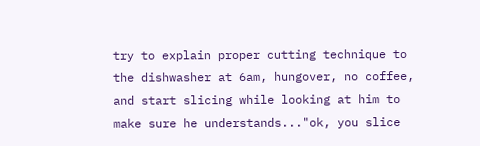try to explain proper cutting technique to the dishwasher at 6am, hungover, no coffee, and start slicing while looking at him to make sure he understands..."ok, you slice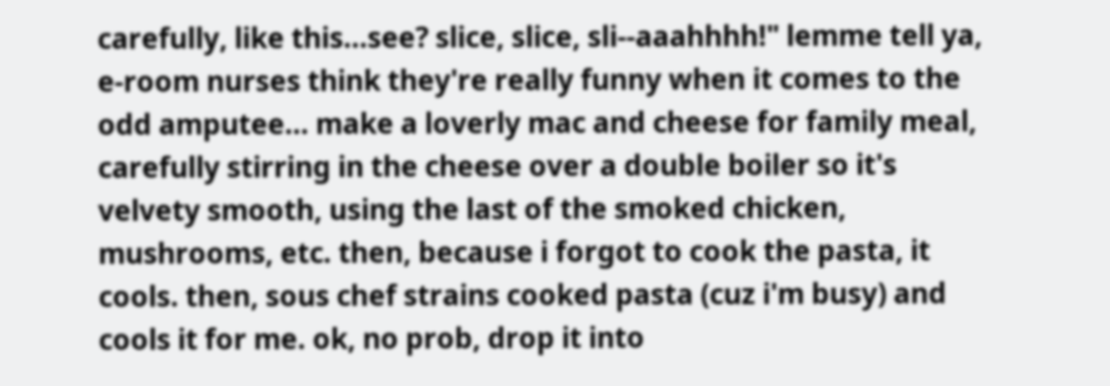carefully, like this...see? slice, slice, sli--aaahhhh!" lemme tell ya, e-room nurses think they're really funny when it comes to the odd amputee... make a loverly mac and cheese for family meal, carefully stirring in the cheese over a double boiler so it's velvety smooth, using the last of the smoked chicken, mushrooms, etc. then, because i forgot to cook the pasta, it cools. then, sous chef strains cooked pasta (cuz i'm busy) and cools it for me. ok, no prob, drop it into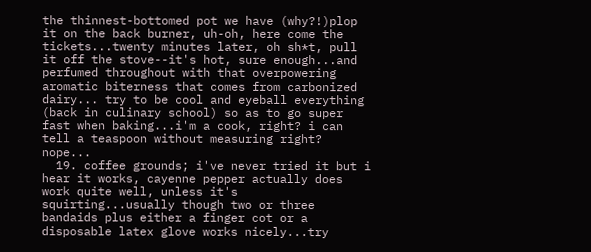the thinnest-bottomed pot we have (why?!)plop it on the back burner, uh-oh, here come the tickets...twenty minutes later, oh sh*t, pull it off the stove--it's hot, sure enough...and perfumed throughout with that overpowering aromatic biterness that comes from carbonized dairy... try to be cool and eyeball everything (back in culinary school) so as to go super fast when baking...i'm a cook, right? i can tell a teaspoon without measuring right? nope...
  19. coffee grounds; i've never tried it but i hear it works, cayenne pepper actually does work quite well, unless it's squirting...usually though two or three bandaids plus either a finger cot or a disposable latex glove works nicely...try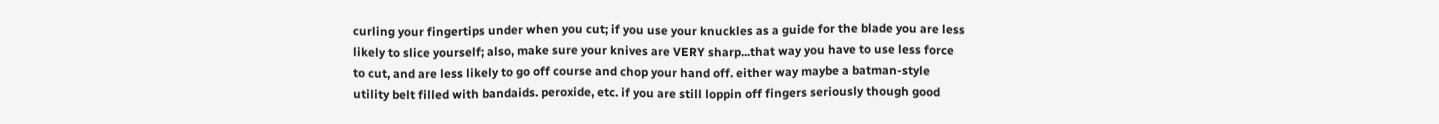curling your fingertips under when you cut; if you use your knuckles as a guide for the blade you are less likely to slice yourself; also, make sure your knives are VERY sharp...that way you have to use less force to cut, and are less likely to go off course and chop your hand off. either way maybe a batman-style utility belt filled with bandaids. peroxide, etc. if you are still loppin off fingers seriously though good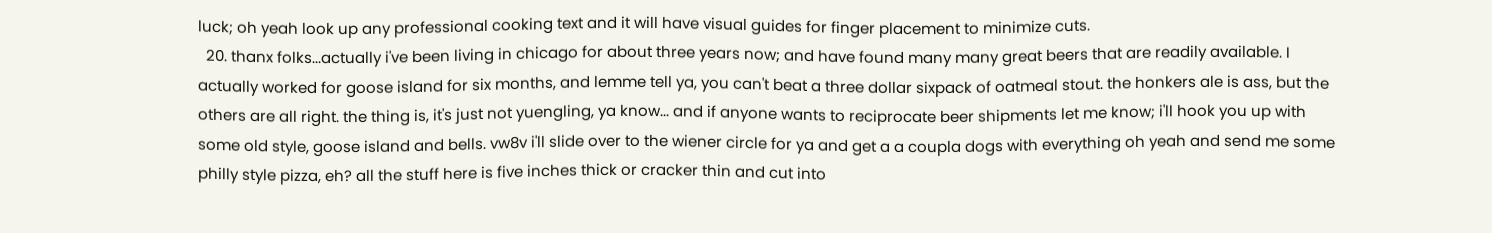luck; oh yeah look up any professional cooking text and it will have visual guides for finger placement to minimize cuts.
  20. thanx folks...actually i've been living in chicago for about three years now; and have found many many great beers that are readily available. I actually worked for goose island for six months, and lemme tell ya, you can't beat a three dollar sixpack of oatmeal stout. the honkers ale is ass, but the others are all right. the thing is, it's just not yuengling, ya know... and if anyone wants to reciprocate beer shipments let me know; i'll hook you up with some old style, goose island and bells. vw8v i'll slide over to the wiener circle for ya and get a a coupla dogs with everything oh yeah and send me some philly style pizza, eh? all the stuff here is five inches thick or cracker thin and cut into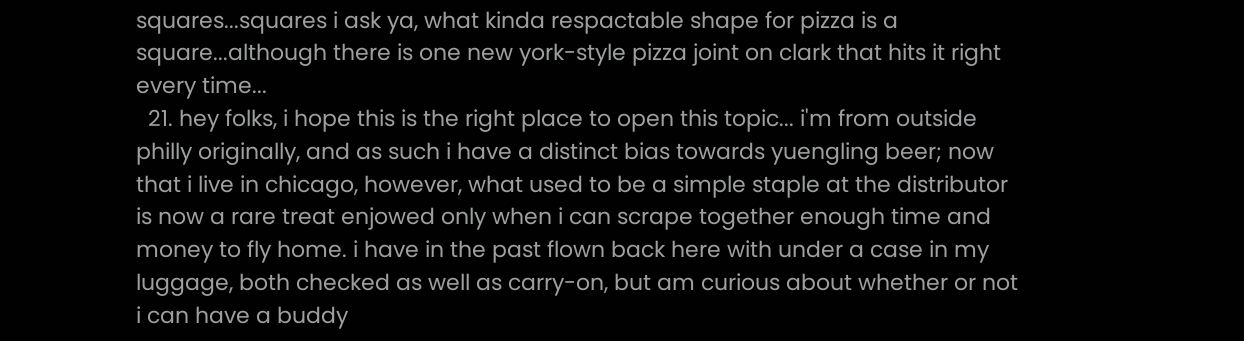squares...squares i ask ya, what kinda respactable shape for pizza is a square...although there is one new york-style pizza joint on clark that hits it right every time...
  21. hey folks, i hope this is the right place to open this topic... i'm from outside philly originally, and as such i have a distinct bias towards yuengling beer; now that i live in chicago, however, what used to be a simple staple at the distributor is now a rare treat enjowed only when i can scrape together enough time and money to fly home. i have in the past flown back here with under a case in my luggage, both checked as well as carry-on, but am curious about whether or not i can have a buddy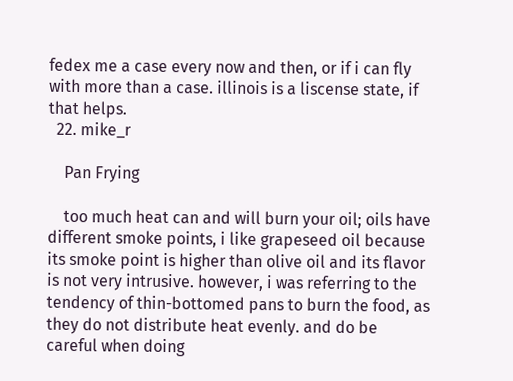fedex me a case every now and then, or if i can fly with more than a case. illinois is a liscense state, if that helps.
  22. mike_r

    Pan Frying

    too much heat can and will burn your oil; oils have different smoke points, i like grapeseed oil because its smoke point is higher than olive oil and its flavor is not very intrusive. however, i was referring to the tendency of thin-bottomed pans to burn the food, as they do not distribute heat evenly. and do be careful when doing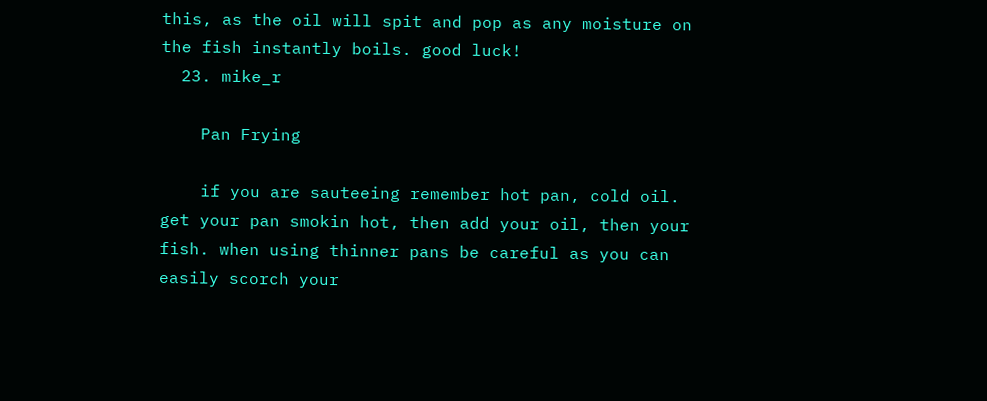this, as the oil will spit and pop as any moisture on the fish instantly boils. good luck!
  23. mike_r

    Pan Frying

    if you are sauteeing remember hot pan, cold oil. get your pan smokin hot, then add your oil, then your fish. when using thinner pans be careful as you can easily scorch your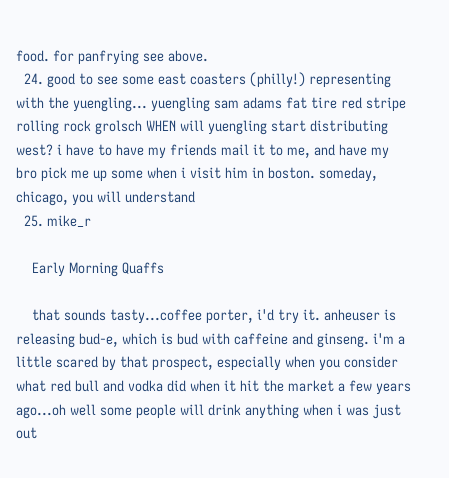food. for panfrying see above.
  24. good to see some east coasters (philly!) representing with the yuengling... yuengling sam adams fat tire red stripe rolling rock grolsch WHEN will yuengling start distributing west? i have to have my friends mail it to me, and have my bro pick me up some when i visit him in boston. someday, chicago, you will understand
  25. mike_r

    Early Morning Quaffs

    that sounds tasty...coffee porter, i'd try it. anheuser is releasing bud-e, which is bud with caffeine and ginseng. i'm a little scared by that prospect, especially when you consider what red bull and vodka did when it hit the market a few years ago...oh well some people will drink anything when i was just out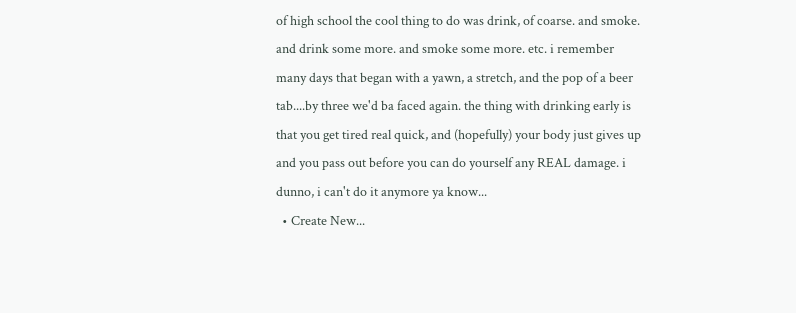of high school the cool thing to do was drink, of coarse. and smoke. and drink some more. and smoke some more. etc. i remember many days that began with a yawn, a stretch, and the pop of a beer tab....by three we'd ba faced again. the thing with drinking early is that you get tired real quick, and (hopefully) your body just gives up and you pass out before you can do yourself any REAL damage. i dunno, i can't do it anymore ya know...
  • Create New...